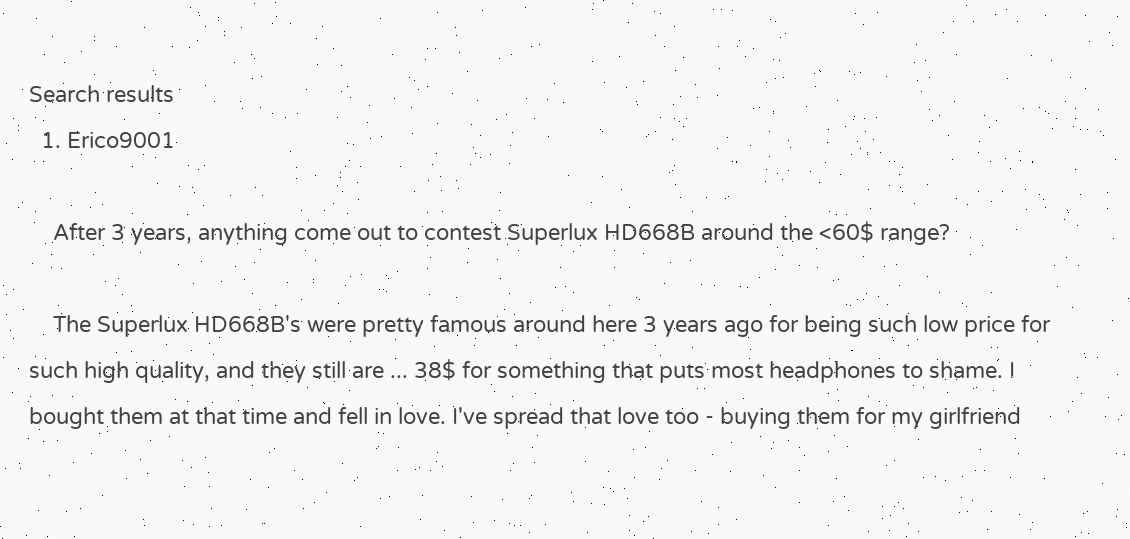Search results
  1. Erico9001

    After 3 years, anything come out to contest Superlux HD668B around the <60$ range?

    The Superlux HD668B's were pretty famous around here 3 years ago for being such low price for such high quality, and they still are ... 38$ for something that puts most headphones to shame. I bought them at that time and fell in love. I've spread that love too - buying them for my girlfriend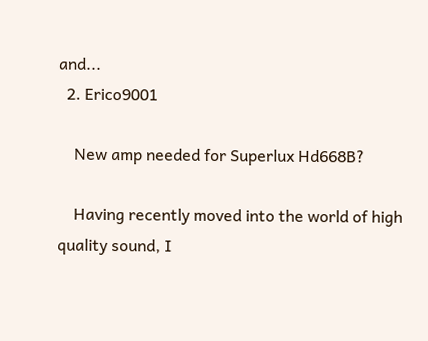and...
  2. Erico9001

    New amp needed for Superlux Hd668B?

    Having recently moved into the world of high quality sound, I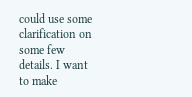could use some clarification on some few details. I want to make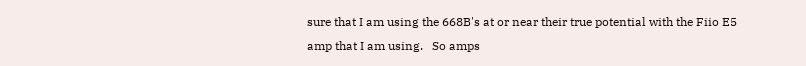sure that I am using the 668B's at or near their true potential with the Fiio E5 amp that I am using.   So amps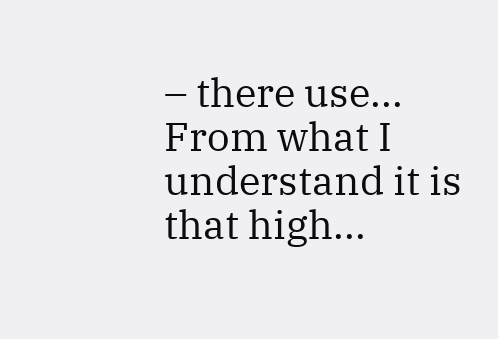– there use... From what I understand it is that high...